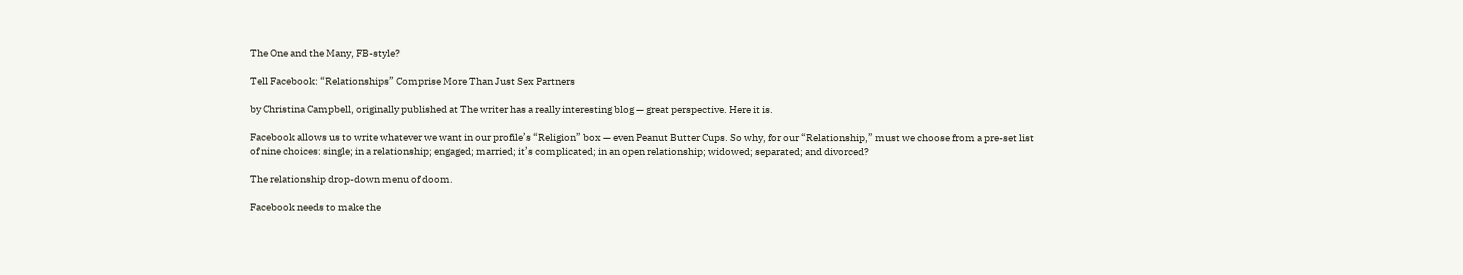The One and the Many, FB-style?

Tell Facebook: “Relationships” Comprise More Than Just Sex Partners

by Christina Campbell, originally published at The writer has a really interesting blog — great perspective. Here it is.

Facebook allows us to write whatever we want in our profile’s “Religion” box — even Peanut Butter Cups. So why, for our “Relationship,” must we choose from a pre-set list of nine choices: single; in a relationship; engaged; married; it’s complicated; in an open relationship; widowed; separated; and divorced?

The relationship drop-down menu of doom.

Facebook needs to make the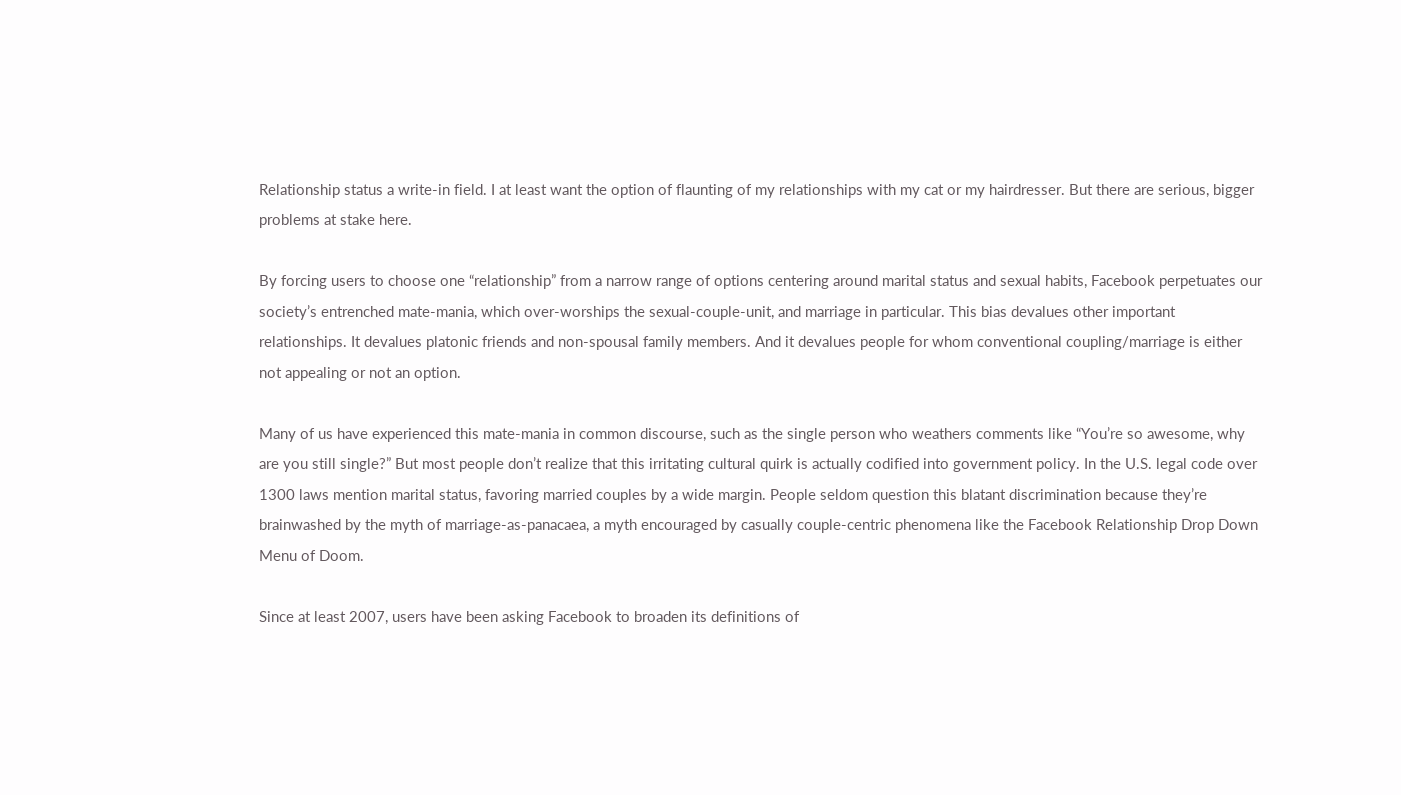Relationship status a write-in field. I at least want the option of flaunting of my relationships with my cat or my hairdresser. But there are serious, bigger problems at stake here.

By forcing users to choose one “relationship” from a narrow range of options centering around marital status and sexual habits, Facebook perpetuates our society’s entrenched mate-mania, which over-worships the sexual-couple-unit, and marriage in particular. This bias devalues other important relationships. It devalues platonic friends and non-spousal family members. And it devalues people for whom conventional coupling/marriage is either not appealing or not an option.

Many of us have experienced this mate-mania in common discourse, such as the single person who weathers comments like “You’re so awesome, why are you still single?” But most people don’t realize that this irritating cultural quirk is actually codified into government policy. In the U.S. legal code over 1300 laws mention marital status, favoring married couples by a wide margin. People seldom question this blatant discrimination because they’re brainwashed by the myth of marriage-as-panacaea, a myth encouraged by casually couple-centric phenomena like the Facebook Relationship Drop Down Menu of Doom.

Since at least 2007, users have been asking Facebook to broaden its definitions of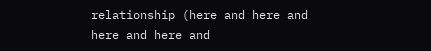relationship (here and here and here and here and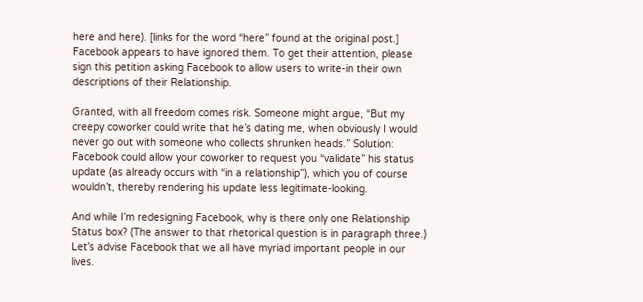here and here). [links for the word “here” found at the original post.] Facebook appears to have ignored them. To get their attention, please sign this petition asking Facebook to allow users to write-in their own descriptions of their Relationship.

Granted, with all freedom comes risk. Someone might argue, “But my creepy coworker could write that he’s dating me, when obviously I would never go out with someone who collects shrunken heads.” Solution: Facebook could allow your coworker to request you “validate” his status update (as already occurs with “in a relationship”), which you of course wouldn’t, thereby rendering his update less legitimate-looking.

And while I’m redesigning Facebook, why is there only one Relationship Status box? (The answer to that rhetorical question is in paragraph three.) Let’s advise Facebook that we all have myriad important people in our lives.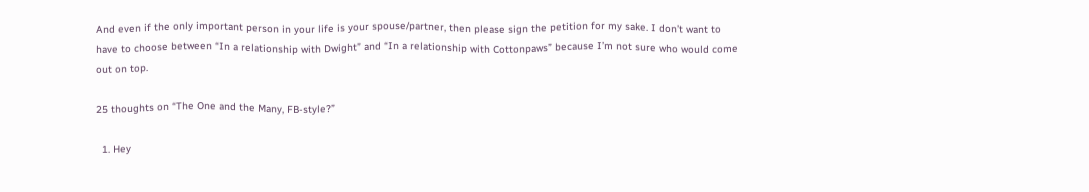And even if the only important person in your life is your spouse/partner, then please sign the petition for my sake. I don’t want to have to choose between “In a relationship with Dwight” and “In a relationship with Cottonpaws” because I’m not sure who would come out on top.

25 thoughts on “The One and the Many, FB-style?”

  1. Hey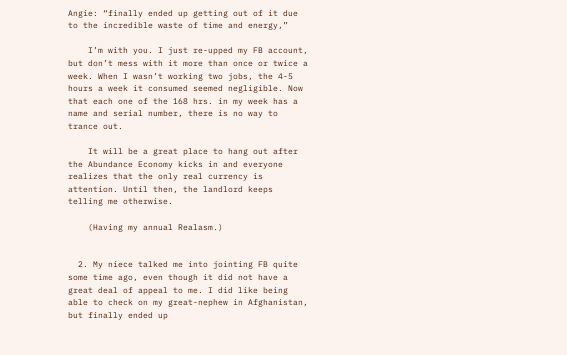Angie: “finally ended up getting out of it due to the incredible waste of time and energy,”

    I’m with you. I just re-upped my FB account, but don’t mess with it more than once or twice a week. When I wasn’t working two jobs, the 4-5 hours a week it consumed seemed negligible. Now that each one of the 168 hrs. in my week has a name and serial number, there is no way to trance out.

    It will be a great place to hang out after the Abundance Economy kicks in and everyone realizes that the only real currency is attention. Until then, the landlord keeps telling me otherwise.

    (Having my annual Realasm.)


  2. My niece talked me into jointing FB quite some time ago, even though it did not have a great deal of appeal to me. I did like being able to check on my great-nephew in Afghanistan, but finally ended up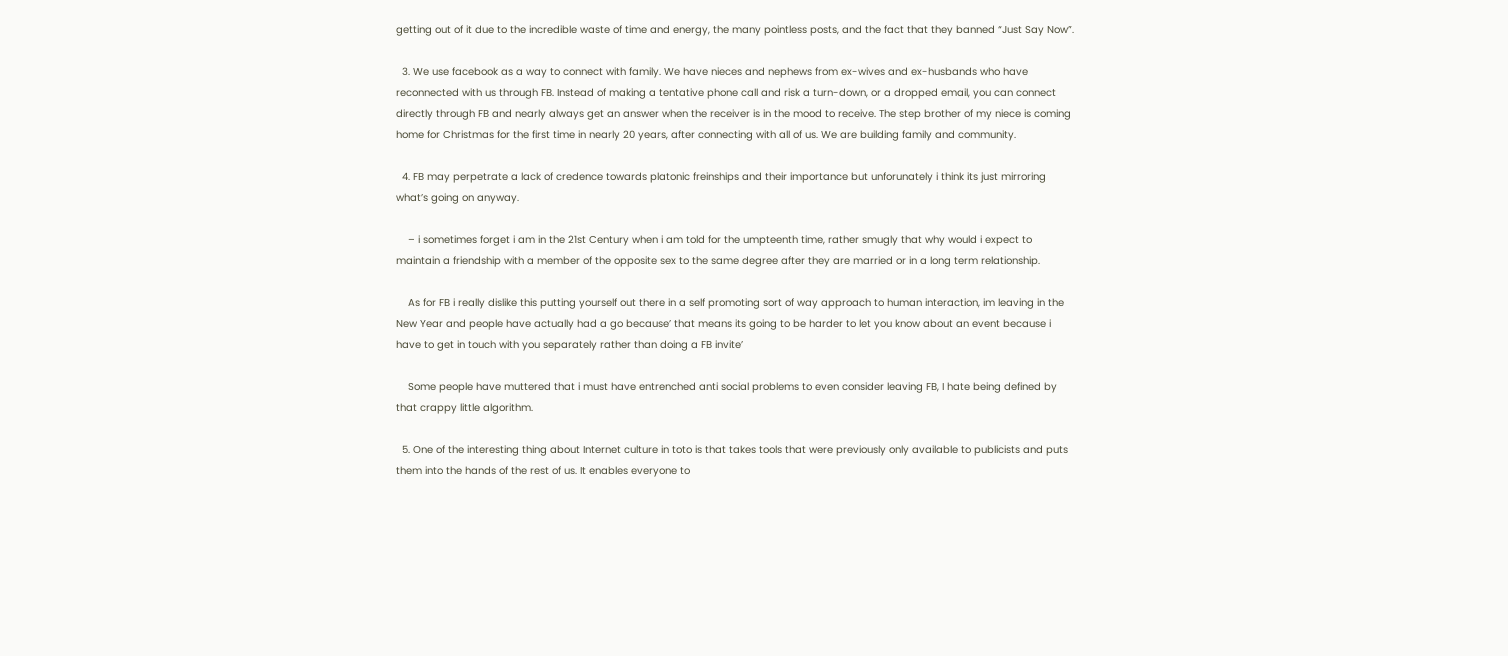getting out of it due to the incredible waste of time and energy, the many pointless posts, and the fact that they banned “Just Say Now”.

  3. We use facebook as a way to connect with family. We have nieces and nephews from ex-wives and ex-husbands who have reconnected with us through FB. Instead of making a tentative phone call and risk a turn-down, or a dropped email, you can connect directly through FB and nearly always get an answer when the receiver is in the mood to receive. The step brother of my niece is coming home for Christmas for the first time in nearly 20 years, after connecting with all of us. We are building family and community.

  4. FB may perpetrate a lack of credence towards platonic freinships and their importance but unforunately i think its just mirroring what’s going on anyway.

    – i sometimes forget i am in the 21st Century when i am told for the umpteenth time, rather smugly that why would i expect to maintain a friendship with a member of the opposite sex to the same degree after they are married or in a long term relationship.

    As for FB i really dislike this putting yourself out there in a self promoting sort of way approach to human interaction, im leaving in the New Year and people have actually had a go because’ that means its going to be harder to let you know about an event because i have to get in touch with you separately rather than doing a FB invite’

    Some people have muttered that i must have entrenched anti social problems to even consider leaving FB, I hate being defined by that crappy little algorithm.

  5. One of the interesting thing about Internet culture in toto is that takes tools that were previously only available to publicists and puts them into the hands of the rest of us. It enables everyone to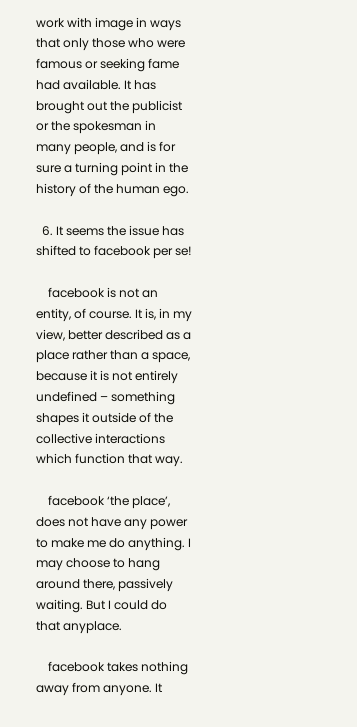work with image in ways that only those who were famous or seeking fame had available. It has brought out the publicist or the spokesman in many people, and is for sure a turning point in the history of the human ego.

  6. It seems the issue has shifted to facebook per se!

    facebook is not an entity, of course. It is, in my view, better described as a place rather than a space, because it is not entirely undefined – something shapes it outside of the collective interactions which function that way.

    facebook ‘the place’, does not have any power to make me do anything. I may choose to hang around there, passively waiting. But I could do that anyplace.

    facebook takes nothing away from anyone. It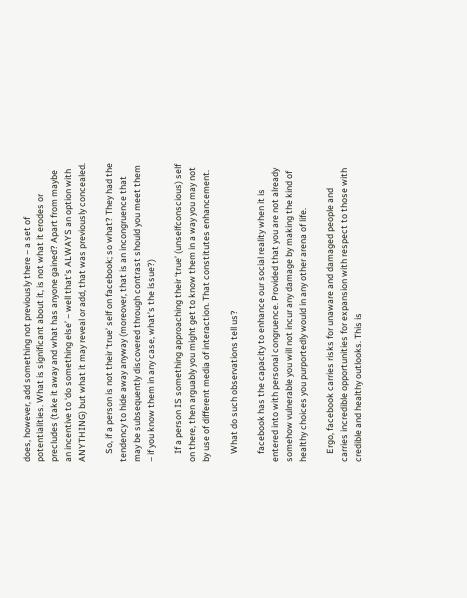does, however, add something not previously there – a set of potentialities. What is significant about it, is not what it erodes or precludes (take it away and what has anyone gained? Apart from maybe an incentive to ‘do something else’ – well that’s ALWAYS an option with ANYTHING) but what it may reveal or add, that was previously concealed.

    So, if a person is not their ‘true’ self on facebook; so what? They had the tendency to hide away anyway (moreover, that is an incongruence that may be subsequently discovered through contrast should you meet them – if you know them in any case, what’s the issue?)

    If a person IS something approaching their ‘true’ (unselfconscious) self on there, then arguably you might get to know them in a way you may not by use of different media of interaction. That constitutes enhancement.

    What do such observations tell us?

    facebook has the capacity to enhance our social reality when it is entered into with personal congruence. Provided that you are not already somehow vulnerable you will not incur any damage by making the kind of healthy choices you purportedly would in any other arena of life.

    Ergo, facebook carries risks for unaware and damaged people and carries incredible opportunities for expansion with respect to those with credible and healthy outlooks. This is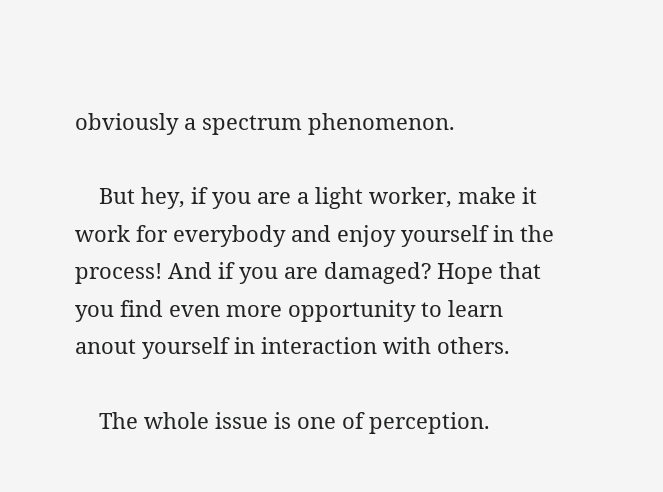obviously a spectrum phenomenon.

    But hey, if you are a light worker, make it work for everybody and enjoy yourself in the process! And if you are damaged? Hope that you find even more opportunity to learn anout yourself in interaction with others.

    The whole issue is one of perception.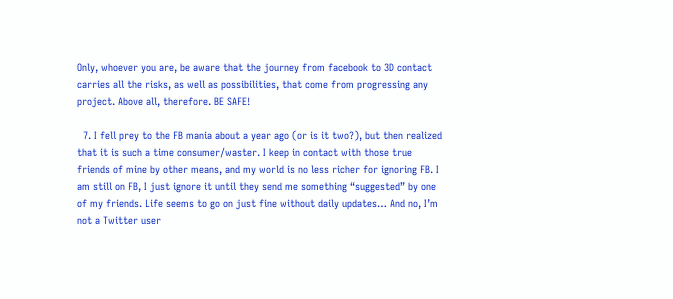Only, whoever you are, be aware that the journey from facebook to 3D contact carries all the risks, as well as possibilities, that come from progressing any project. Above all, therefore. BE SAFE!

  7. I fell prey to the FB mania about a year ago (or is it two?), but then realized that it is such a time consumer/waster. I keep in contact with those true friends of mine by other means, and my world is no less richer for ignoring FB. I am still on FB, I just ignore it until they send me something “suggested” by one of my friends. Life seems to go on just fine without daily updates… And no, I’m not a Twitter user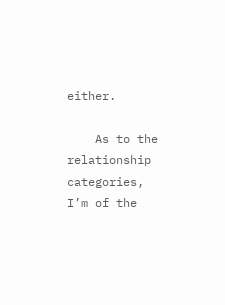either.

    As to the relationship categories, I’m of the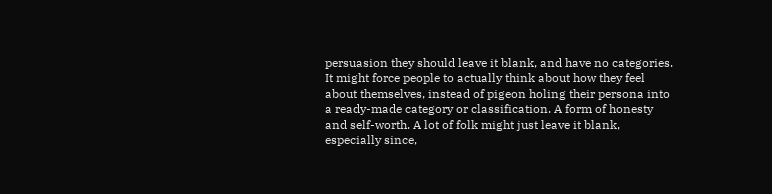persuasion they should leave it blank, and have no categories. It might force people to actually think about how they feel about themselves, instead of pigeon holing their persona into a ready-made category or classification. A form of honesty and self-worth. A lot of folk might just leave it blank, especially since,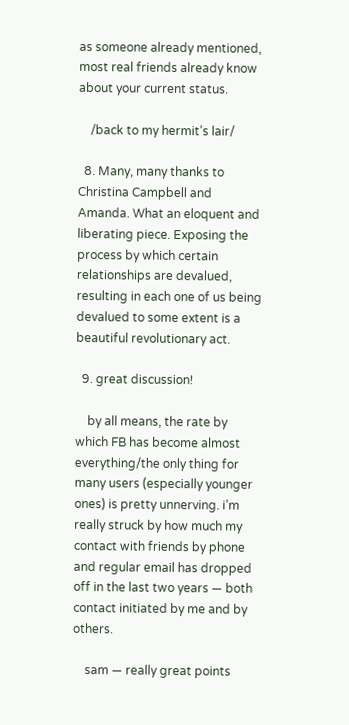as someone already mentioned, most real friends already know about your current status.

    /back to my hermit’s lair/

  8. Many, many thanks to Christina Campbell and Amanda. What an eloquent and liberating piece. Exposing the process by which certain relationships are devalued, resulting in each one of us being devalued to some extent is a beautiful revolutionary act.

  9. great discussion!

    by all means, the rate by which FB has become almost everything/the only thing for many users (especially younger ones) is pretty unnerving. i’m really struck by how much my contact with friends by phone and regular email has dropped off in the last two years — both contact initiated by me and by others.

    sam — really great points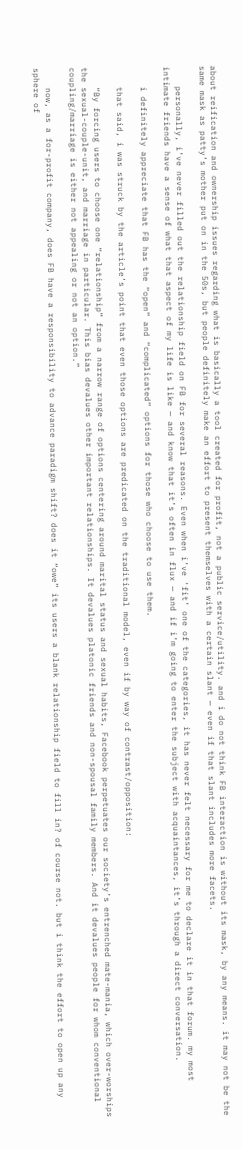about reification and ownership issues regarding what is basically a tool created for profit, not a public service/utility. and i do not think FB interaction is without its mask, by any means. it may not be the same mask as patty’s mother put on in the 50s, but people definitely make an effort to present themselves with a certain slant — even if that slant includes more facets.

    personally, i’ve never filled out the relationship field on FB for several reasons. Even when i’ve ‘fit’ one of the categories, it has never felt necessary for me to declare it in that forum. my most intimate friends have a sense of what that aspect of my life is like — and know that it’s often in flux — and if i’m going to enter the subject with acquaintances, it’s through a direct conversation.

    i definitely appreciate that FB has the “open” and “complicated” options for those who choose to use them.

    that said, i was struck by the article’s point that even those options are predicated on the traditional model, even if by way of contrast/opposition:

    “By forcing users to choose one “relationship” from a narrow range of options centering around marital status and sexual habits, Facebook perpetuates our society’s entrenched mate-mania, which over-worships the sexual-couple-unit, and marriage in particular. This bias devalues other important relationships. It devalues platonic friends and non-spousal family members. And it devalues people for whom conventional coupling/marriage is either not appealing or not an option.”

    now, as a for-profit company, does FB have a responsibility to advance paradigm shift? does it “owe” its users a blank relationship field to fill in? of course not. but i think the effort to open up any sphere of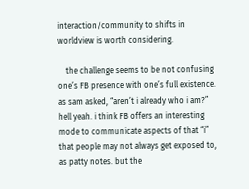interaction/community to shifts in worldview is worth considering.

    the challenge seems to be not confusing one’s FB presence with one’s full existence. as sam asked, “aren’t i already who i am?” hell yeah. i think FB offers an interesting mode to communicate aspects of that “i” that people may not always get exposed to, as patty notes. but the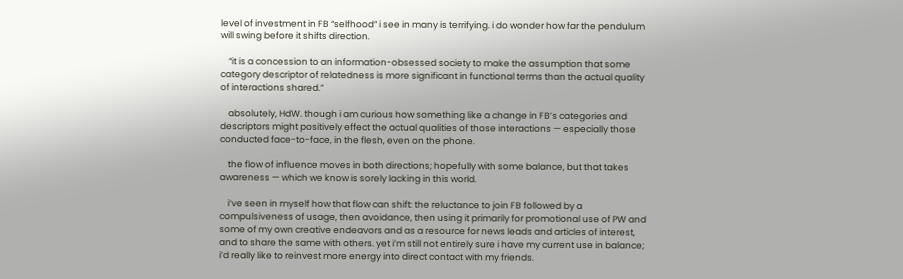level of investment in FB “selfhood” i see in many is terrifying. i do wonder how far the pendulum will swing before it shifts direction.

    “it is a concession to an information-obsessed society to make the assumption that some category descriptor of relatedness is more significant in functional terms than the actual quality of interactions shared.”

    absolutely, HdW. though i am curious how something like a change in FB’s categories and descriptors might positively effect the actual qualities of those interactions — especially those conducted face-to-face, in the flesh, even on the phone.

    the flow of influence moves in both directions; hopefully with some balance, but that takes awareness — which we know is sorely lacking in this world.

    i’ve seen in myself how that flow can shift: the reluctance to join FB followed by a compulsiveness of usage, then avoidance, then using it primarily for promotional use of PW and some of my own creative endeavors and as a resource for news leads and articles of interest, and to share the same with others. yet i’m still not entirely sure i have my current use in balance; i’d really like to reinvest more energy into direct contact with my friends.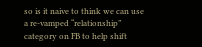so is it naive to think we can use a re-vamped “relationship” category on FB to help shift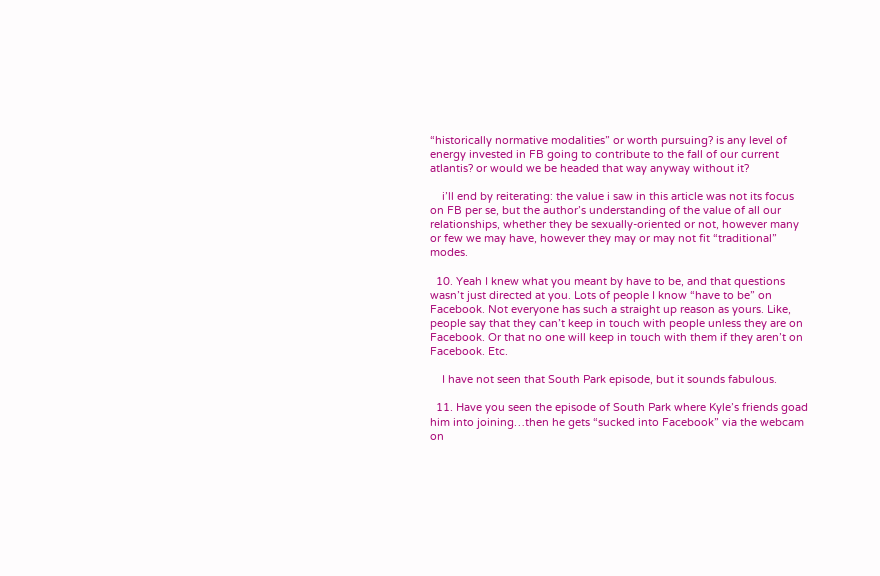“historically normative modalities” or worth pursuing? is any level of energy invested in FB going to contribute to the fall of our current atlantis? or would we be headed that way anyway without it?

    i’ll end by reiterating: the value i saw in this article was not its focus on FB per se, but the author’s understanding of the value of all our relationships, whether they be sexually-oriented or not, however many or few we may have, however they may or may not fit “traditional” modes.

  10. Yeah I knew what you meant by have to be, and that questions wasn’t just directed at you. Lots of people I know “have to be” on Facebook. Not everyone has such a straight up reason as yours. Like, people say that they can’t keep in touch with people unless they are on Facebook. Or that no one will keep in touch with them if they aren’t on Facebook. Etc.

    I have not seen that South Park episode, but it sounds fabulous.

  11. Have you seen the episode of South Park where Kyle’s friends goad him into joining…then he gets “sucked into Facebook” via the webcam on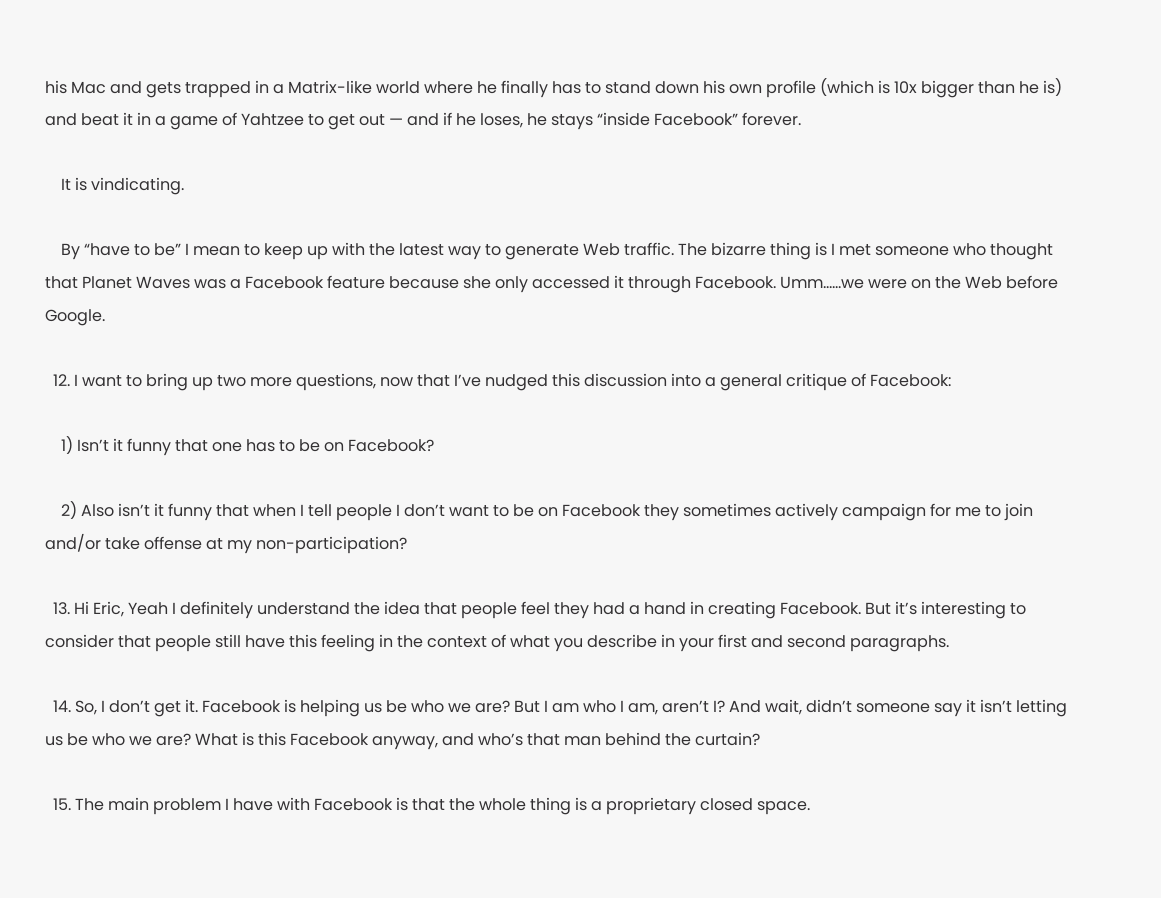his Mac and gets trapped in a Matrix-like world where he finally has to stand down his own profile (which is 10x bigger than he is) and beat it in a game of Yahtzee to get out — and if he loses, he stays “inside Facebook” forever.

    It is vindicating.

    By “have to be” I mean to keep up with the latest way to generate Web traffic. The bizarre thing is I met someone who thought that Planet Waves was a Facebook feature because she only accessed it through Facebook. Umm……we were on the Web before Google.

  12. I want to bring up two more questions, now that I’ve nudged this discussion into a general critique of Facebook:

    1) Isn’t it funny that one has to be on Facebook?

    2) Also isn’t it funny that when I tell people I don’t want to be on Facebook they sometimes actively campaign for me to join and/or take offense at my non-participation?

  13. Hi Eric, Yeah I definitely understand the idea that people feel they had a hand in creating Facebook. But it’s interesting to consider that people still have this feeling in the context of what you describe in your first and second paragraphs.

  14. So, I don’t get it. Facebook is helping us be who we are? But I am who I am, aren’t I? And wait, didn’t someone say it isn’t letting us be who we are? What is this Facebook anyway, and who’s that man behind the curtain?

  15. The main problem I have with Facebook is that the whole thing is a proprietary closed space.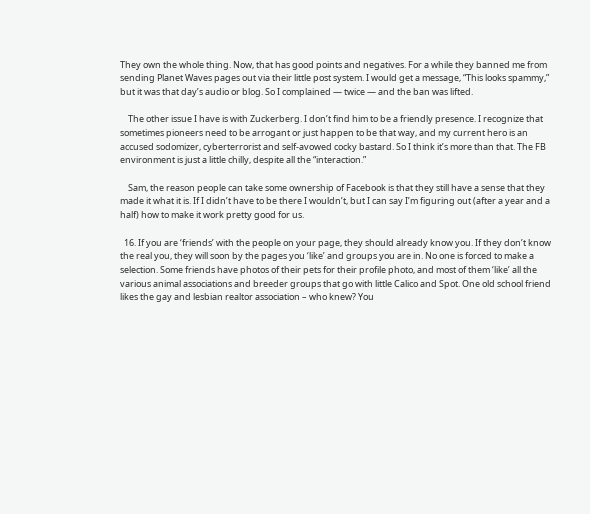They own the whole thing. Now, that has good points and negatives. For a while they banned me from sending Planet Waves pages out via their little post system. I would get a message, “This looks spammy,” but it was that day’s audio or blog. So I complained — twice — and the ban was lifted.

    The other issue I have is with Zuckerberg. I don’t find him to be a friendly presence. I recognize that sometimes pioneers need to be arrogant or just happen to be that way, and my current hero is an accused sodomizer, cyberterrorist and self-avowed cocky bastard. So I think it’s more than that. The FB environment is just a little chilly, despite all the “interaction.”

    Sam, the reason people can take some ownership of Facebook is that they still have a sense that they made it what it is. If I didn’t have to be there I wouldn’t, but I can say I’m figuring out (after a year and a half) how to make it work pretty good for us.

  16. If you are ‘friends’ with the people on your page, they should already know you. If they don’t know the real you, they will soon by the pages you ‘like’ and groups you are in. No one is forced to make a selection. Some friends have photos of their pets for their profile photo, and most of them ‘like’ all the various animal associations and breeder groups that go with little Calico and Spot. One old school friend likes the gay and lesbian realtor association – who knew? You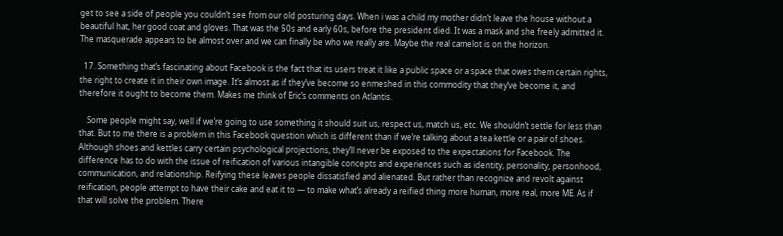get to see a side of people you couldn’t see from our old posturing days. When i was a child my mother didn’t leave the house without a beautiful hat, her good coat and gloves. That was the 50s and early 60s, before the president died. It was a mask and she freely admitted it. The masquerade appears to be almost over and we can finally be who we really are. Maybe the real camelot is on the horizon.

  17. Something that’s fascinating about Facebook is the fact that its users treat it like a public space or a space that owes them certain rights, the right to create it in their own image. It’s almost as if they’ve become so enmeshed in this commodity that they’ve become it, and therefore it ought to become them. Makes me think of Eric’s comments on Atlantis.

    Some people might say, well if we’re going to use something it should suit us, respect us, match us, etc. We shouldn’t settle for less than that. But to me there is a problem in this Facebook question which is different than if we’re talking about a tea kettle or a pair of shoes. Although shoes and kettles carry certain psychological projections, they’ll never be exposed to the expectations for Facebook. The difference has to do with the issue of reification of various intangible concepts and experiences such as identity, personality, personhood, communication, and relationship. Reifying these leaves people dissatisfied and alienated. But rather than recognize and revolt against reification, people attempt to have their cake and eat it to — to make what’s already a reified thing more human, more real, more ME. As if that will solve the problem. There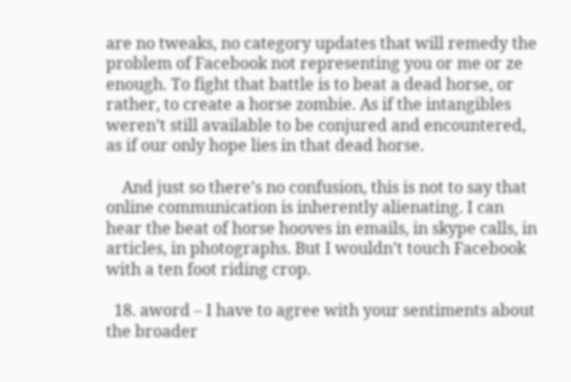are no tweaks, no category updates that will remedy the problem of Facebook not representing you or me or ze enough. To fight that battle is to beat a dead horse, or rather, to create a horse zombie. As if the intangibles weren’t still available to be conjured and encountered, as if our only hope lies in that dead horse.

    And just so there’s no confusion, this is not to say that online communication is inherently alienating. I can hear the beat of horse hooves in emails, in skype calls, in articles, in photographs. But I wouldn’t touch Facebook with a ten foot riding crop.

  18. aword – I have to agree with your sentiments about the broader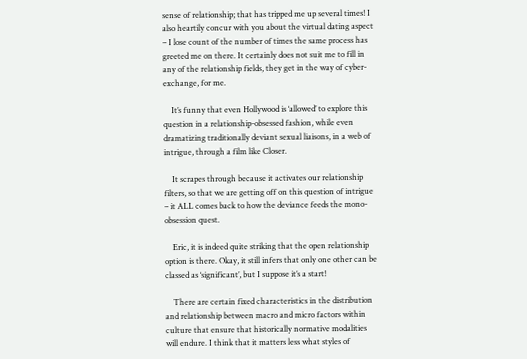sense of relationship; that has tripped me up several times! I also heartily concur with you about the virtual dating aspect – I lose count of the number of times the same process has greeted me on there. It certainly does not suit me to fill in any of the relationship fields, they get in the way of cyber-exchange, for me.

    It’s funny that even Hollywood is ‘allowed’ to explore this question in a relationship-obsessed fashion, while even dramatizing traditionally deviant sexual liaisons, in a web of intrigue, through a film like Closer.

    It scrapes through because it activates our relationship filters, so that we are getting off on this question of intrigue – it ALL comes back to how the deviance feeds the mono-obsession quest.

    Eric, it is indeed quite striking that the open relationship option is there. Okay, it still infers that only one other can be classed as ‘significant’, but I suppose it’s a start!

    There are certain fixed characteristics in the distribution and relationship between macro and micro factors within culture that ensure that historically normative modalities will endure. I think that it matters less what styles of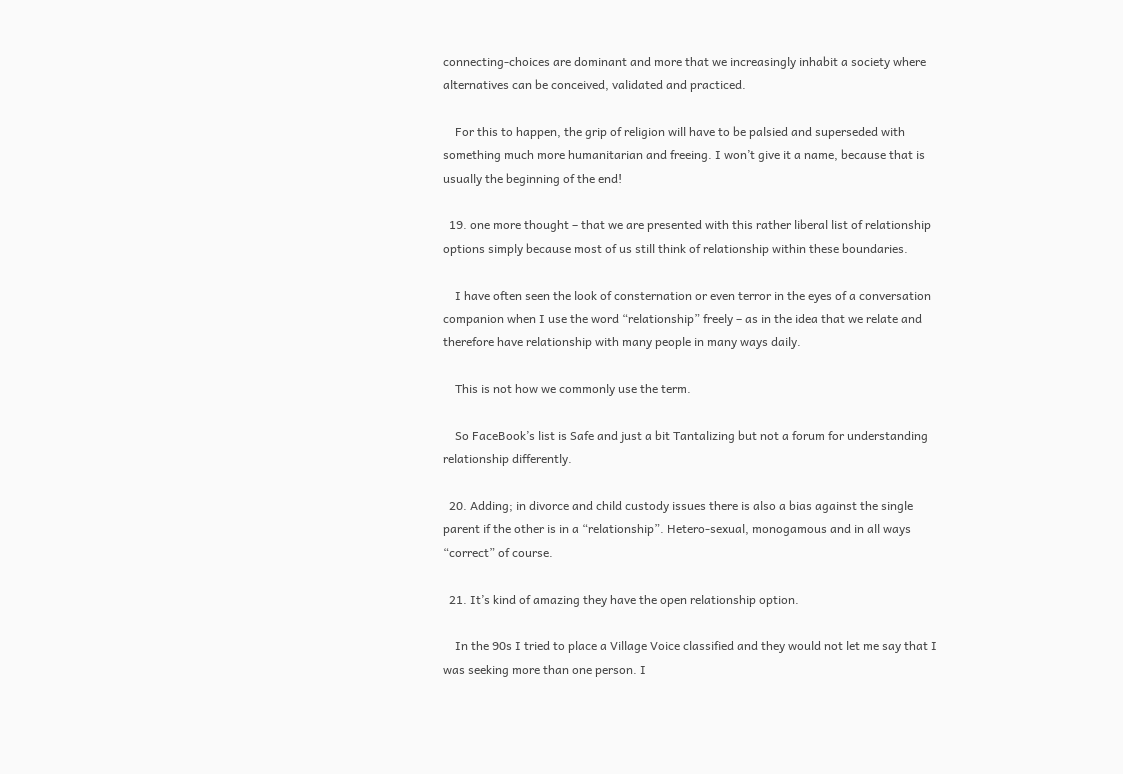connecting-choices are dominant and more that we increasingly inhabit a society where alternatives can be conceived, validated and practiced.

    For this to happen, the grip of religion will have to be palsied and superseded with something much more humanitarian and freeing. I won’t give it a name, because that is usually the beginning of the end!

  19. one more thought – that we are presented with this rather liberal list of relationship options simply because most of us still think of relationship within these boundaries.

    I have often seen the look of consternation or even terror in the eyes of a conversation companion when I use the word “relationship” freely – as in the idea that we relate and therefore have relationship with many people in many ways daily.

    This is not how we commonly use the term.

    So FaceBook’s list is Safe and just a bit Tantalizing but not a forum for understanding relationship differently.

  20. Adding; in divorce and child custody issues there is also a bias against the single parent if the other is in a “relationship”. Hetero-sexual, monogamous and in all ways “correct” of course.

  21. It’s kind of amazing they have the open relationship option.

    In the 90s I tried to place a Village Voice classified and they would not let me say that I was seeking more than one person. I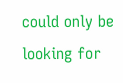could only be looking for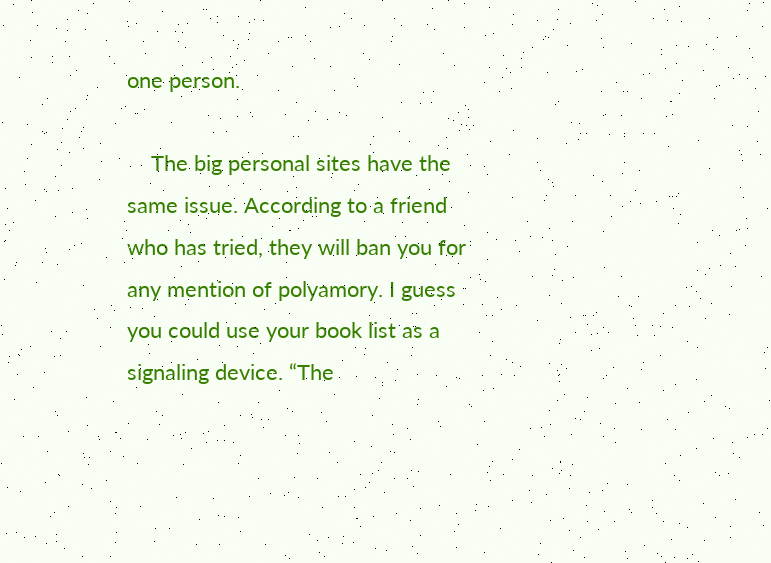one person.

    The big personal sites have the same issue. According to a friend who has tried, they will ban you for any mention of polyamory. I guess you could use your book list as a signaling device. “The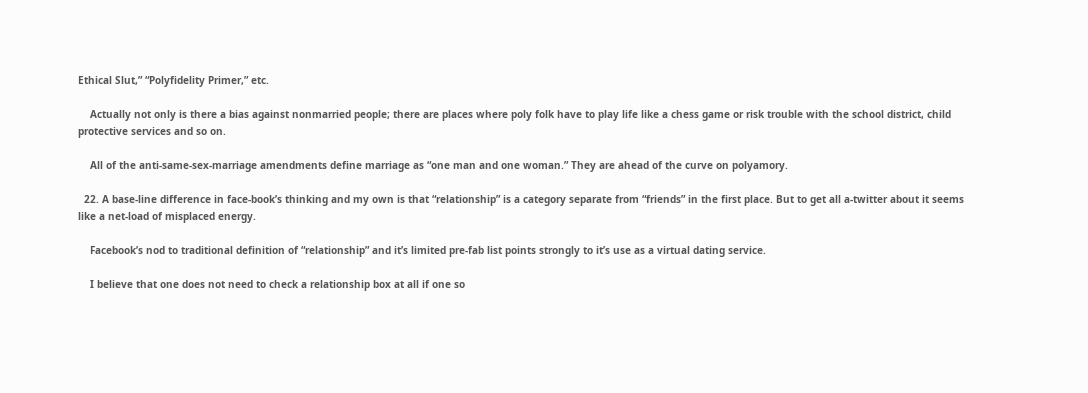Ethical Slut,” “Polyfidelity Primer,” etc.

    Actually not only is there a bias against nonmarried people; there are places where poly folk have to play life like a chess game or risk trouble with the school district, child protective services and so on.

    All of the anti-same-sex-marriage amendments define marriage as “one man and one woman.” They are ahead of the curve on polyamory.

  22. A base-line difference in face-book’s thinking and my own is that “relationship” is a category separate from “friends” in the first place. But to get all a-twitter about it seems like a net-load of misplaced energy.

    Facebook’s nod to traditional definition of “relationship” and it’s limited pre-fab list points strongly to it’s use as a virtual dating service.

    I believe that one does not need to check a relationship box at all if one so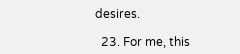desires.

  23. For me, this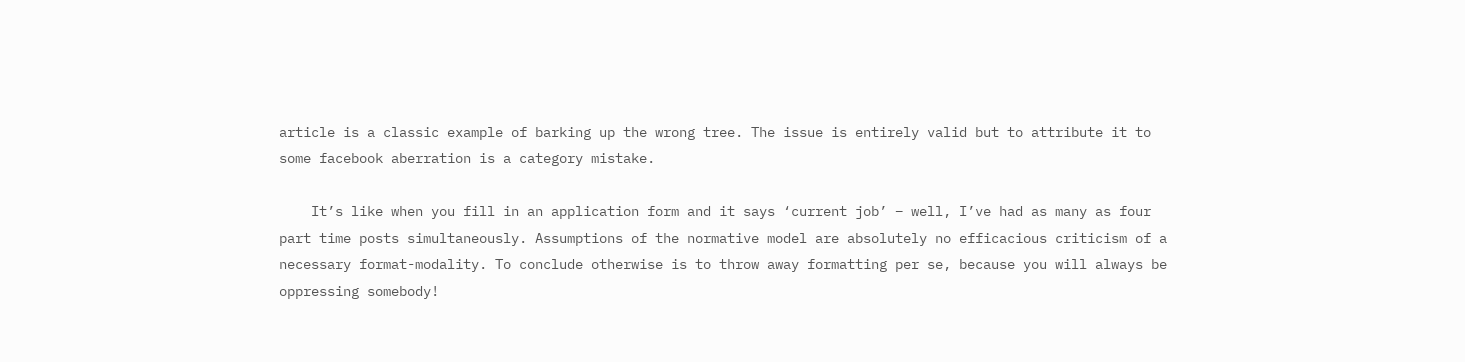article is a classic example of barking up the wrong tree. The issue is entirely valid but to attribute it to some facebook aberration is a category mistake.

    It’s like when you fill in an application form and it says ‘current job’ – well, I’ve had as many as four part time posts simultaneously. Assumptions of the normative model are absolutely no efficacious criticism of a necessary format-modality. To conclude otherwise is to throw away formatting per se, because you will always be oppressing somebody!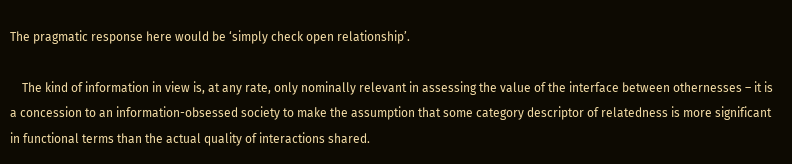The pragmatic response here would be ‘simply check open relationship’.

    The kind of information in view is, at any rate, only nominally relevant in assessing the value of the interface between othernesses – it is a concession to an information-obsessed society to make the assumption that some category descriptor of relatedness is more significant in functional terms than the actual quality of interactions shared.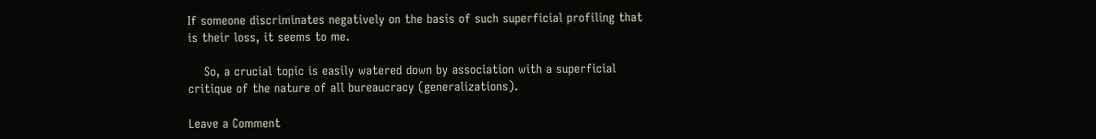If someone discriminates negatively on the basis of such superficial profiling that is their loss, it seems to me.

    So, a crucial topic is easily watered down by association with a superficial critique of the nature of all bureaucracy (generalizations).

Leave a Comment